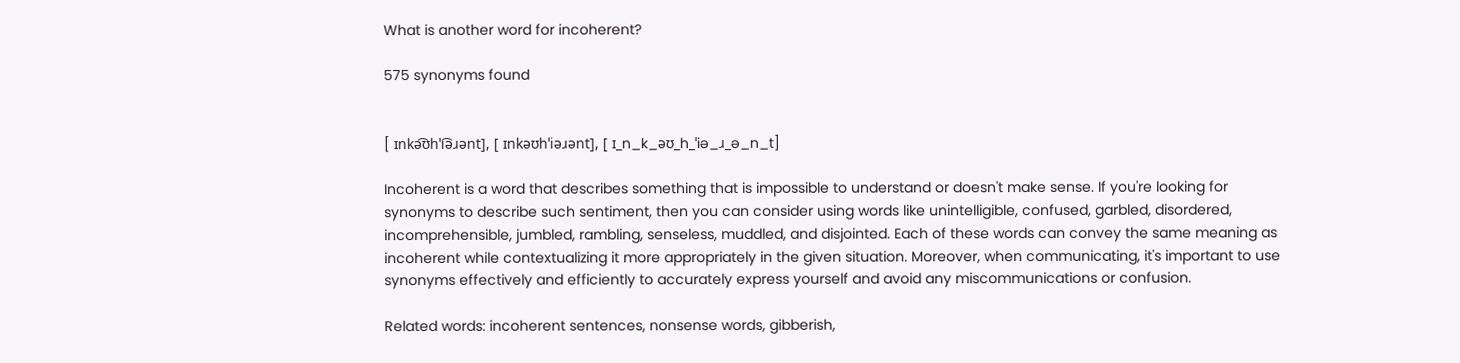What is another word for incoherent?

575 synonyms found


[ ɪnkə͡ʊhˈi͡əɹənt], [ ɪnkəʊhˈiəɹənt], [ ɪ_n_k_əʊ_h_ˈiə_ɹ_ə_n_t]

Incoherent is a word that describes something that is impossible to understand or doesn't make sense. If you're looking for synonyms to describe such sentiment, then you can consider using words like unintelligible, confused, garbled, disordered, incomprehensible, jumbled, rambling, senseless, muddled, and disjointed. Each of these words can convey the same meaning as incoherent while contextualizing it more appropriately in the given situation. Moreover, when communicating, it's important to use synonyms effectively and efficiently to accurately express yourself and avoid any miscommunications or confusion.

Related words: incoherent sentences, nonsense words, gibberish,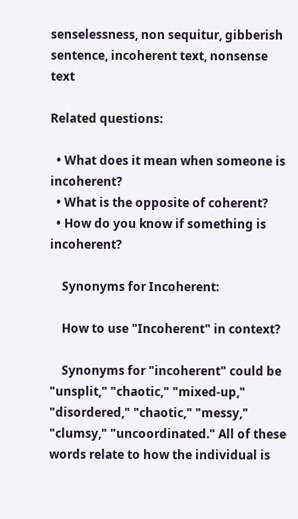senselessness, non sequitur, gibberish sentence, incoherent text, nonsense text

Related questions:

  • What does it mean when someone is incoherent?
  • What is the opposite of coherent?
  • How do you know if something is incoherent?

    Synonyms for Incoherent:

    How to use "Incoherent" in context?

    Synonyms for "incoherent" could be "unsplit," "chaotic," "mixed-up," "disordered," "chaotic," "messy," "clumsy," "uncoordinated." All of these words relate to how the individual is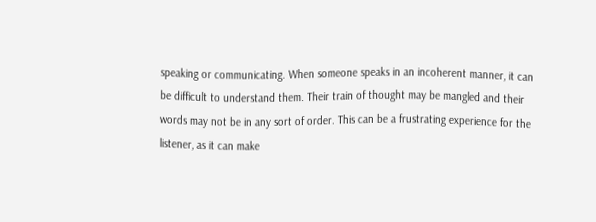speaking or communicating. When someone speaks in an incoherent manner, it can be difficult to understand them. Their train of thought may be mangled and their words may not be in any sort of order. This can be a frustrating experience for the listener, as it can make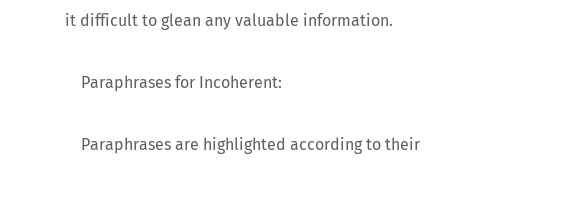it difficult to glean any valuable information.

    Paraphrases for Incoherent:

    Paraphrases are highlighted according to their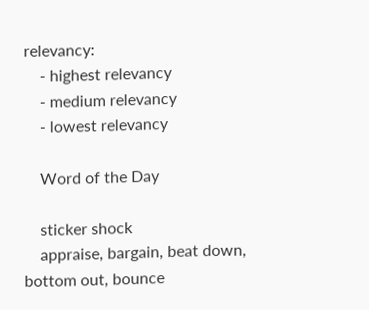relevancy:
    - highest relevancy
    - medium relevancy
    - lowest relevancy

    Word of the Day

    sticker shock
    appraise, bargain, beat down, bottom out, bounce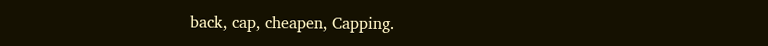back, cap, cheapen, Capping.